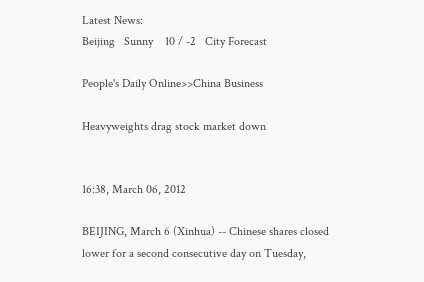Latest News:
Beijing   Sunny    10 / -2   City Forecast

People's Daily Online>>China Business

Heavyweights drag stock market down


16:38, March 06, 2012

BEIJING, March 6 (Xinhua) -- Chinese shares closed lower for a second consecutive day on Tuesday,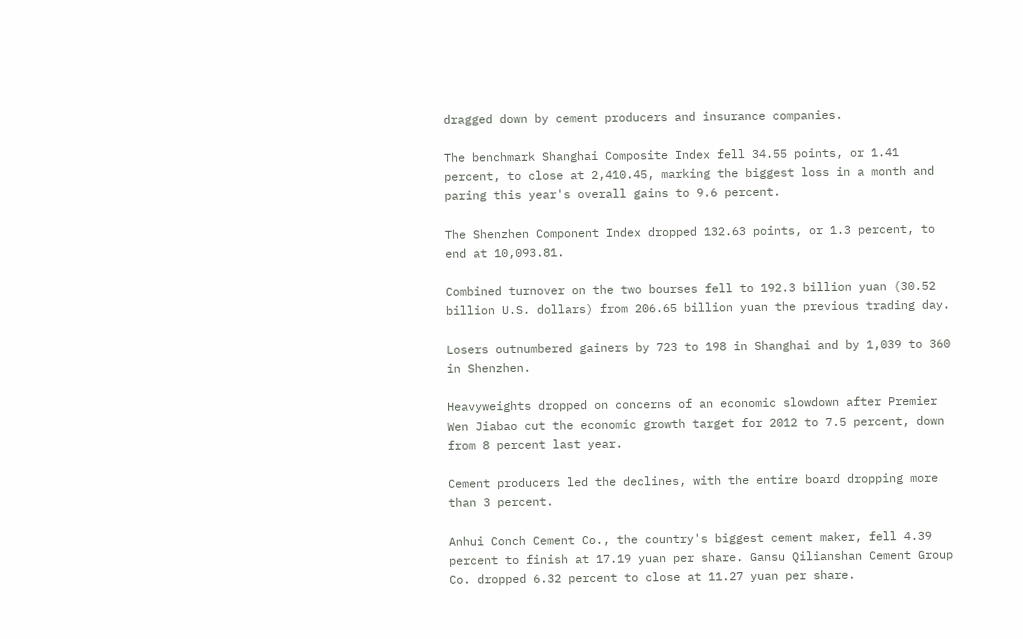dragged down by cement producers and insurance companies.

The benchmark Shanghai Composite Index fell 34.55 points, or 1.41 percent, to close at 2,410.45, marking the biggest loss in a month and paring this year's overall gains to 9.6 percent.

The Shenzhen Component Index dropped 132.63 points, or 1.3 percent, to end at 10,093.81.

Combined turnover on the two bourses fell to 192.3 billion yuan (30.52 billion U.S. dollars) from 206.65 billion yuan the previous trading day.

Losers outnumbered gainers by 723 to 198 in Shanghai and by 1,039 to 360 in Shenzhen.

Heavyweights dropped on concerns of an economic slowdown after Premier Wen Jiabao cut the economic growth target for 2012 to 7.5 percent, down from 8 percent last year.

Cement producers led the declines, with the entire board dropping more than 3 percent.

Anhui Conch Cement Co., the country's biggest cement maker, fell 4.39 percent to finish at 17.19 yuan per share. Gansu Qilianshan Cement Group Co. dropped 6.32 percent to close at 11.27 yuan per share.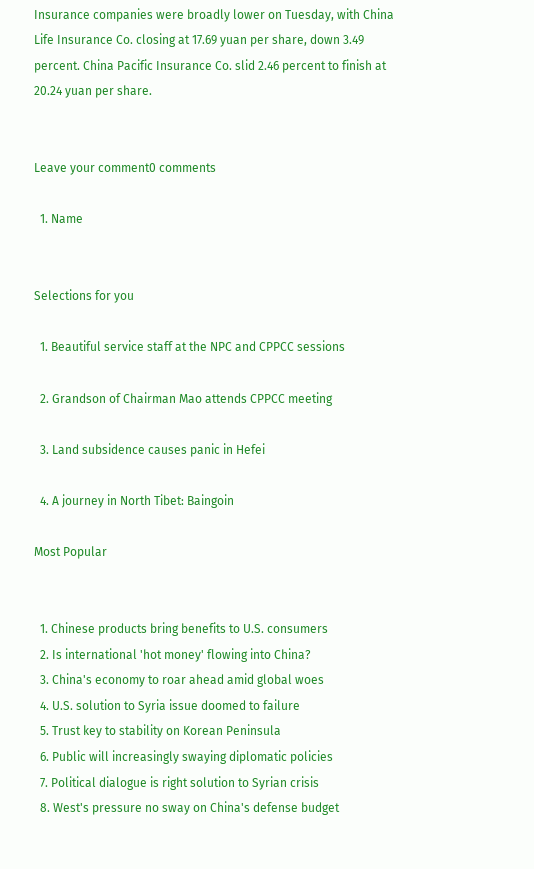Insurance companies were broadly lower on Tuesday, with China Life Insurance Co. closing at 17.69 yuan per share, down 3.49 percent. China Pacific Insurance Co. slid 2.46 percent to finish at 20.24 yuan per share.


Leave your comment0 comments

  1. Name


Selections for you

  1. Beautiful service staff at the NPC and CPPCC sessions

  2. Grandson of Chairman Mao attends CPPCC meeting

  3. Land subsidence causes panic in Hefei

  4. A journey in North Tibet: Baingoin

Most Popular


  1. Chinese products bring benefits to U.S. consumers
  2. Is international 'hot money' flowing into China?
  3. China's economy to roar ahead amid global woes
  4. U.S. solution to Syria issue doomed to failure
  5. Trust key to stability on Korean Peninsula
  6. Public will increasingly swaying diplomatic policies
  7. Political dialogue is right solution to Syrian crisis
  8. West's pressure no sway on China's defense budget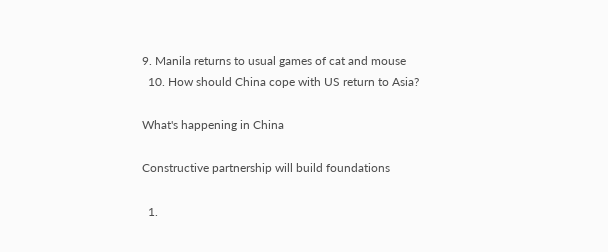9. Manila returns to usual games of cat and mouse
  10. How should China cope with US return to Asia?

What's happening in China

Constructive partnership will build foundations

  1.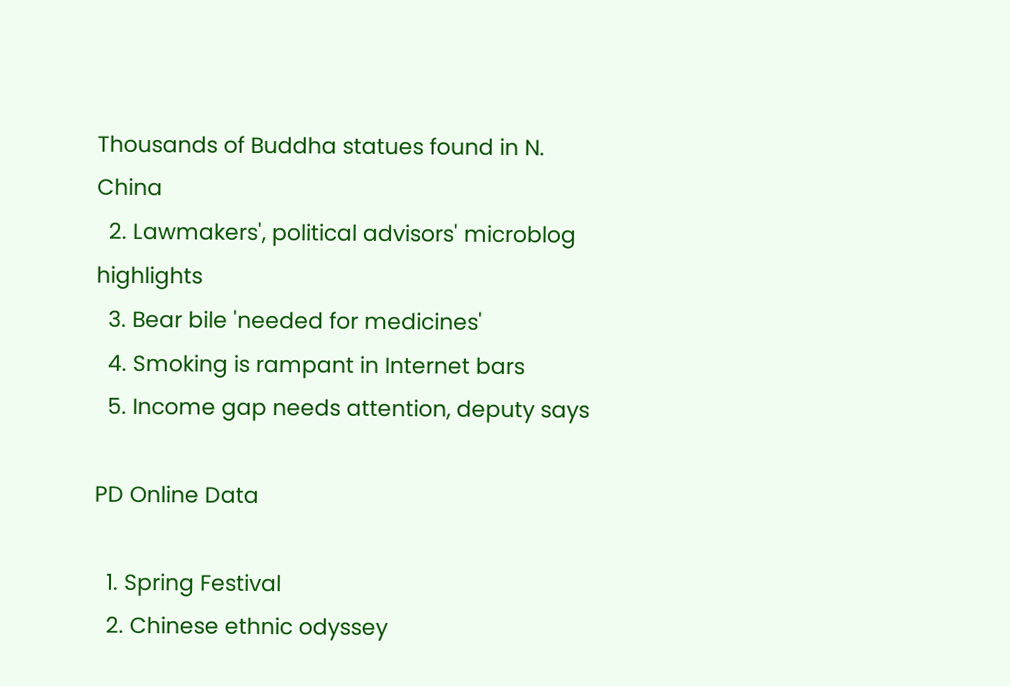Thousands of Buddha statues found in N. China
  2. Lawmakers', political advisors' microblog highlights
  3. Bear bile 'needed for medicines'
  4. Smoking is rampant in Internet bars
  5. Income gap needs attention, deputy says

PD Online Data

  1. Spring Festival
  2. Chinese ethnic odyssey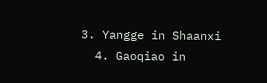3. Yangge in Shaanxi
  4. Gaoqiao in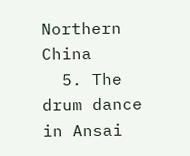Northern China
  5. The drum dance in Ansai